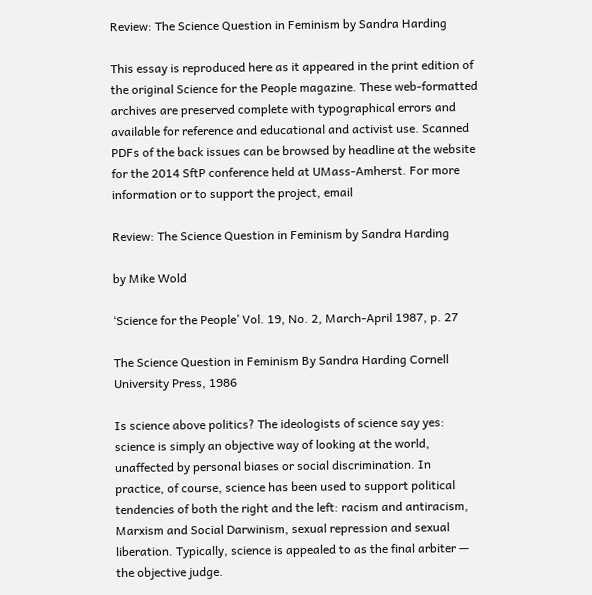Review: The Science Question in Feminism by Sandra Harding

This essay is reproduced here as it appeared in the print edition of the original Science for the People magazine. These web-formatted archives are preserved complete with typographical errors and available for reference and educational and activist use. Scanned PDFs of the back issues can be browsed by headline at the website for the 2014 SftP conference held at UMass-Amherst. For more information or to support the project, email

Review: The Science Question in Feminism by Sandra Harding

by Mike Wold

‘Science for the People’ Vol. 19, No. 2, March-April 1987, p. 27

The Science Question in Feminism By Sandra Harding Cornell University Press, 1986

Is science above politics? The ideologists of science say yes: science is simply an objective way of looking at the world, unaffected by personal biases or social discrimination. In practice, of course, science has been used to support political tendencies of both the right and the left: racism and antiracism, Marxism and Social Darwinism, sexual repression and sexual liberation. Typically, science is appealed to as the final arbiter — the objective judge.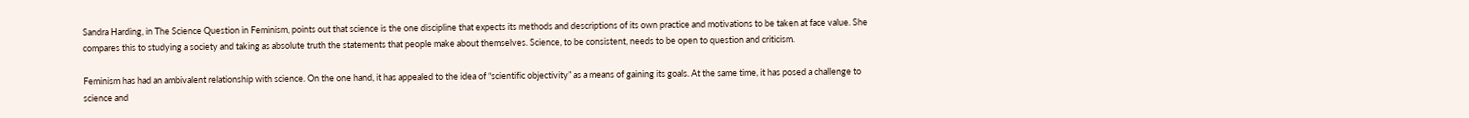Sandra Harding, in The Science Question in Feminism, points out that science is the one discipline that expects its methods and descriptions of its own practice and motivations to be taken at face value. She compares this to studying a society and taking as absolute truth the statements that people make about themselves. Science, to be consistent, needs to be open to question and criticism.

Feminism has had an ambivalent relationship with science. On the one hand, it has appealed to the idea of “scientific objectivity” as a means of gaining its goals. At the same time, it has posed a challenge to science and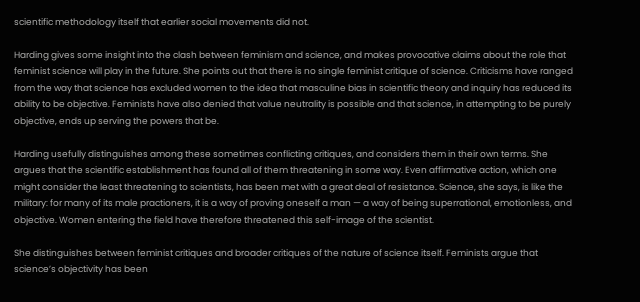scientific methodology itself that earlier social movements did not.

Harding gives some insight into the clash between feminism and science, and makes provocative claims about the role that feminist science will play in the future. She points out that there is no single feminist critique of science. Criticisms have ranged from the way that science has excluded women to the idea that masculine bias in scientific theory and inquiry has reduced its ability to be objective. Feminists have also denied that value neutrality is possible and that science, in attempting to be purely objective, ends up serving the powers that be.

Harding usefully distinguishes among these sometimes conflicting critiques, and considers them in their own terms. She argues that the scientific establishment has found all of them threatening in some way. Even affirmative action, which one might consider the least threatening to scientists, has been met with a great deal of resistance. Science, she says, is like the military: for many of its male practioners, it is a way of proving oneself a man — a way of being superrational, emotionless, and objective. Women entering the field have therefore threatened this self-image of the scientist.

She distinguishes between feminist critiques and broader critiques of the nature of science itself. Feminists argue that science’s objectivity has been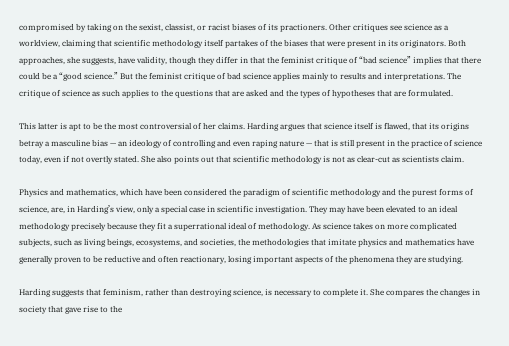compromised by taking on the sexist, classist, or racist biases of its practioners. Other critiques see science as a worldview, claiming that scientific methodology itself partakes of the biases that were present in its originators. Both approaches, she suggests, have validity, though they differ in that the feminist critique of “bad science” implies that there could be a “good science.” But the feminist critique of bad science applies mainly to results and interpretations. The critique of science as such applies to the questions that are asked and the types of hypotheses that are formulated.

This latter is apt to be the most controversial of her claims. Harding argues that science itself is flawed, that its origins betray a masculine bias — an ideology of controlling and even raping nature — that is still present in the practice of science today, even if not overtly stated. She also points out that scientific methodology is not as clear-cut as scientists claim.

Physics and mathematics, which have been considered the paradigm of scientific methodology and the purest forms of science, are, in Harding’s view, only a special case in scientific investigation. They may have been elevated to an ideal methodology precisely because they fit a superrational ideal of methodology. As science takes on more complicated subjects, such as living beings, ecosystems, and societies, the methodologies that imitate physics and mathematics have generally proven to be reductive and often reactionary, losing important aspects of the phenomena they are studying.

Harding suggests that feminism, rather than destroying science, is necessary to complete it. She compares the changes in society that gave rise to the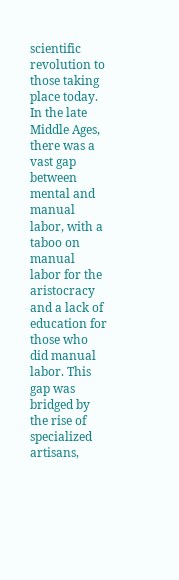scientific revolution to those taking place today. In the late Middle Ages, there was a vast gap between mental and manual labor, with a taboo on manual labor for the aristocracy and a lack of education for those who did manual labor. This gap was bridged by the rise of specialized artisans,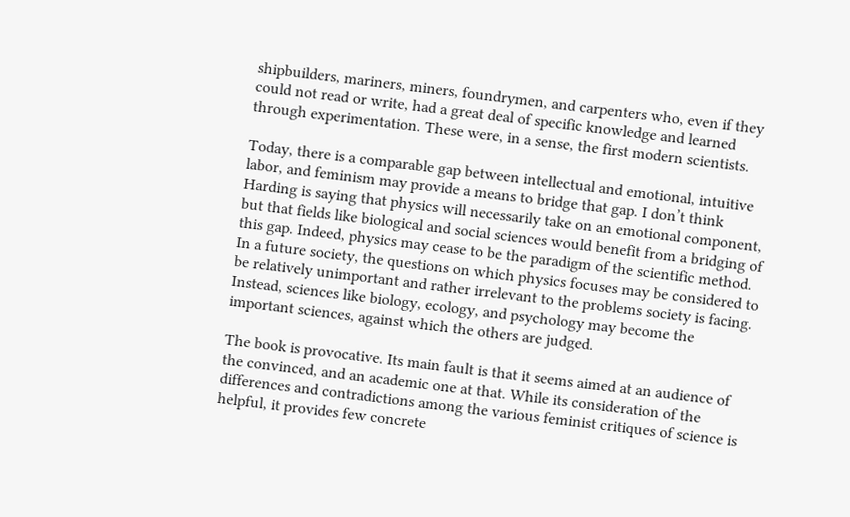shipbuilders, mariners, miners, foundrymen, and carpenters who, even if they could not read or write, had a great deal of specific knowledge and learned through experimentation. These were, in a sense, the first modern scientists.

Today, there is a comparable gap between intellectual and emotional, intuitive labor, and feminism may provide a means to bridge that gap. I don’t think Harding is saying that physics will necessarily take on an emotional component, but that fields like biological and social sciences would benefit from a bridging of this gap. Indeed, physics may cease to be the paradigm of the scientific method. In a future society, the questions on which physics focuses may be considered to be relatively unimportant and rather irrelevant to the problems society is facing. Instead, sciences like biology, ecology, and psychology may become the important sciences, against which the others are judged.

The book is provocative. Its main fault is that it seems aimed at an audience of the convinced, and an academic one at that. While its consideration of the differences and contradictions among the various feminist critiques of science is helpful, it provides few concrete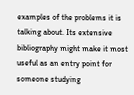examples of the problems it is talking about. Its extensive bibliography might make it most useful as an entry point for someone studying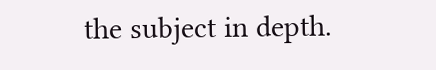the subject in depth.